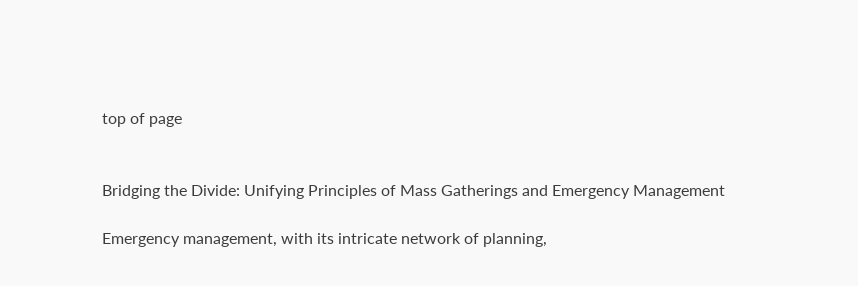top of page


Bridging the Divide: Unifying Principles of Mass Gatherings and Emergency Management

Emergency management, with its intricate network of planning,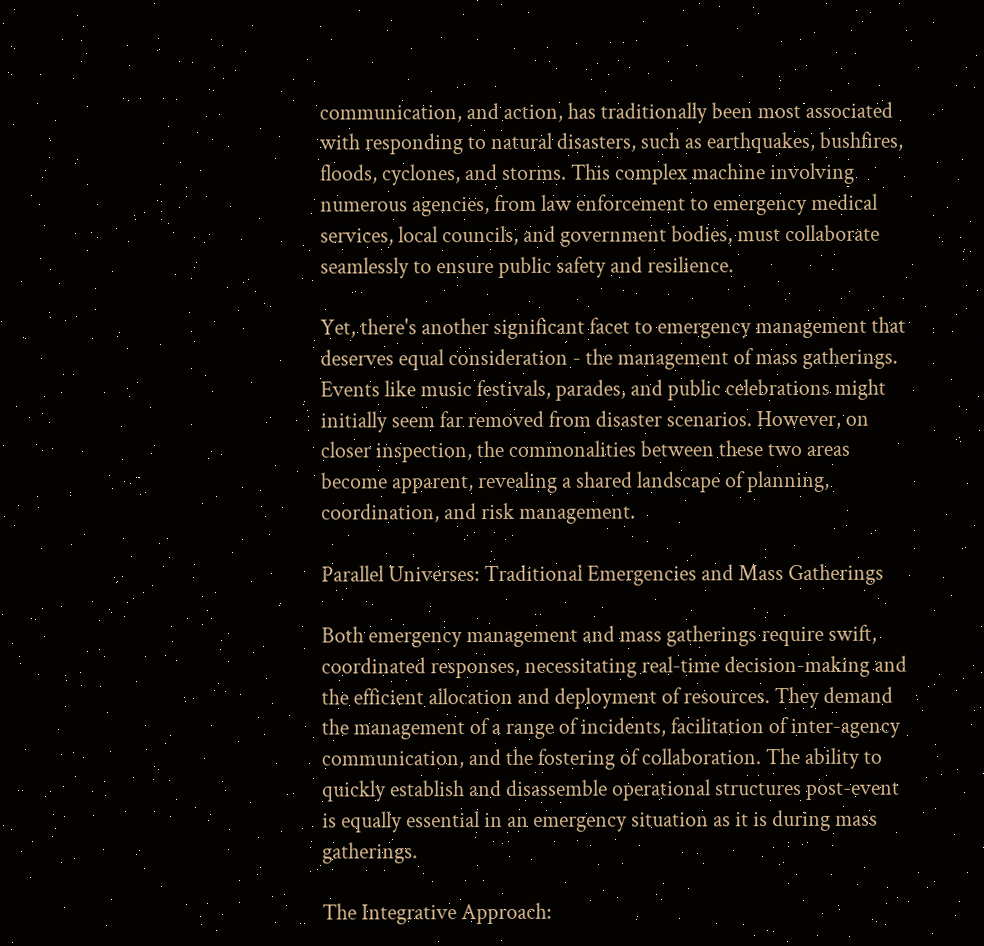communication, and action, has traditionally been most associated with responding to natural disasters, such as earthquakes, bushfires, floods, cyclones, and storms. This complex machine involving numerous agencies, from law enforcement to emergency medical services, local councils, and government bodies, must collaborate seamlessly to ensure public safety and resilience.

Yet, there's another significant facet to emergency management that deserves equal consideration - the management of mass gatherings. Events like music festivals, parades, and public celebrations might initially seem far removed from disaster scenarios. However, on closer inspection, the commonalities between these two areas become apparent, revealing a shared landscape of planning, coordination, and risk management.

Parallel Universes: Traditional Emergencies and Mass Gatherings

Both emergency management and mass gatherings require swift, coordinated responses, necessitating real-time decision-making and the efficient allocation and deployment of resources. They demand the management of a range of incidents, facilitation of inter-agency communication, and the fostering of collaboration. The ability to quickly establish and disassemble operational structures post-event is equally essential in an emergency situation as it is during mass gatherings.

The Integrative Approach: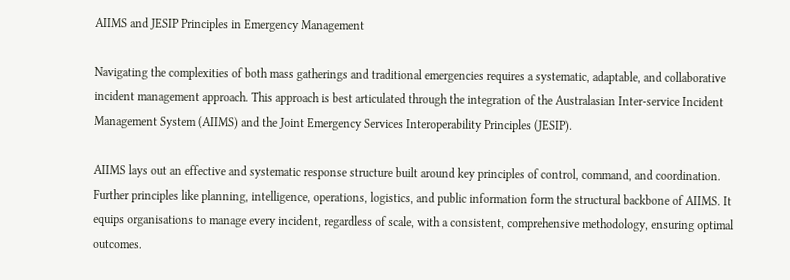AIIMS and JESIP Principles in Emergency Management

Navigating the complexities of both mass gatherings and traditional emergencies requires a systematic, adaptable, and collaborative incident management approach. This approach is best articulated through the integration of the Australasian Inter-service Incident Management System (AIIMS) and the Joint Emergency Services Interoperability Principles (JESIP).

AIIMS lays out an effective and systematic response structure built around key principles of control, command, and coordination. Further principles like planning, intelligence, operations, logistics, and public information form the structural backbone of AIIMS. It equips organisations to manage every incident, regardless of scale, with a consistent, comprehensive methodology, ensuring optimal outcomes.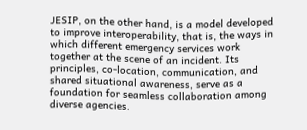JESIP, on the other hand, is a model developed to improve interoperability, that is, the ways in which different emergency services work together at the scene of an incident. Its principles, co-location, communication, and shared situational awareness, serve as a foundation for seamless collaboration among diverse agencies.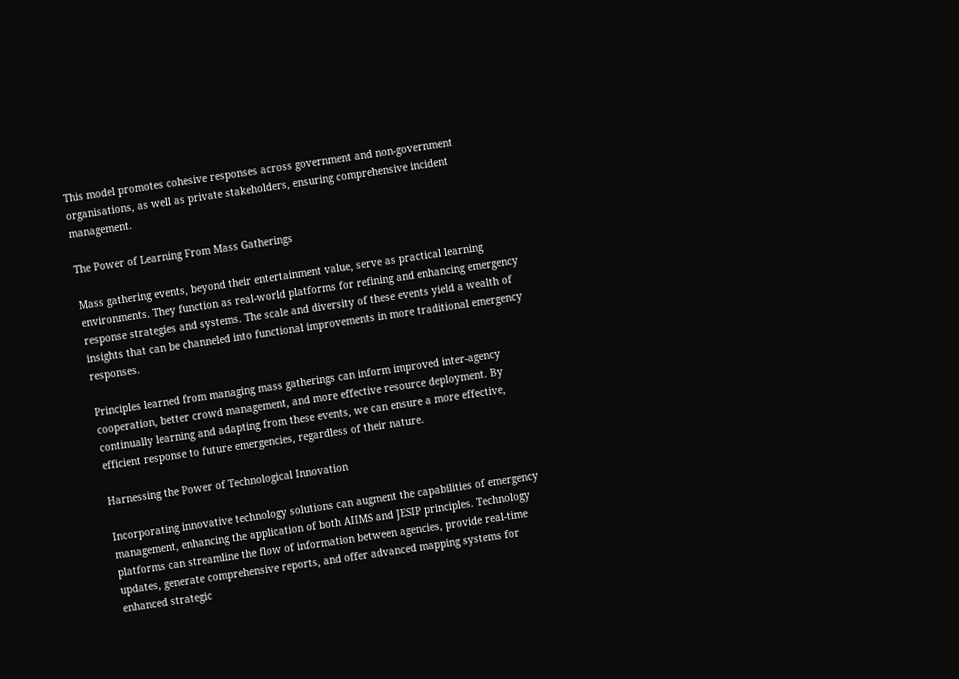This model promotes cohesive responses across government and non-government organisations, as well as private stakeholders, ensuring comprehensive incident management.

The Power of Learning From Mass Gatherings

Mass gathering events, beyond their entertainment value, serve as practical learning environments. They function as real-world platforms for refining and enhancing emergency response strategies and systems. The scale and diversity of these events yield a wealth of insights that can be channeled into functional improvements in more traditional emergency responses.

Principles learned from managing mass gatherings can inform improved inter-agency cooperation, better crowd management, and more effective resource deployment. By continually learning and adapting from these events, we can ensure a more effective, efficient response to future emergencies, regardless of their nature.

Harnessing the Power of Technological Innovation

Incorporating innovative technology solutions can augment the capabilities of emergency management, enhancing the application of both AIIMS and JESIP principles. Technology platforms can streamline the flow of information between agencies, provide real-time updates, generate comprehensive reports, and offer advanced mapping systems for enhanced strategic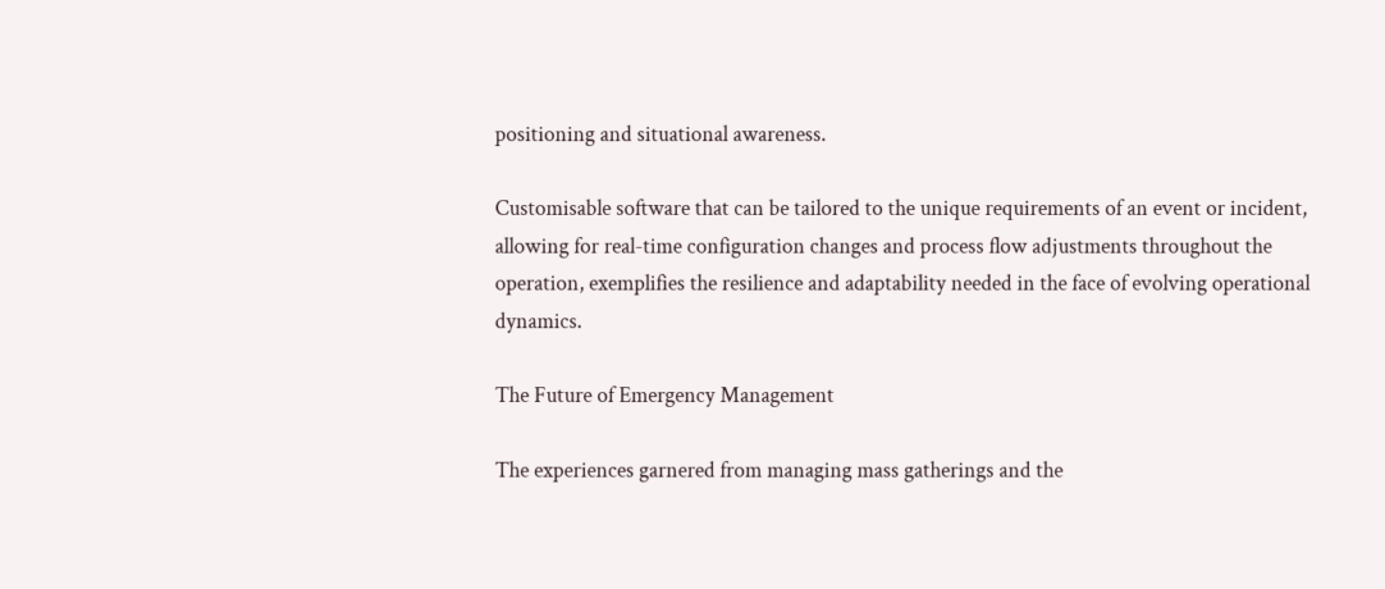positioning and situational awareness.

Customisable software that can be tailored to the unique requirements of an event or incident, allowing for real-time configuration changes and process flow adjustments throughout the operation, exemplifies the resilience and adaptability needed in the face of evolving operational dynamics.

The Future of Emergency Management

The experiences garnered from managing mass gatherings and the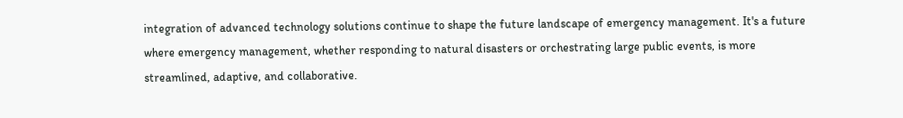integration of advanced technology solutions continue to shape the future landscape of emergency management. It's a future where emergency management, whether responding to natural disasters or orchestrating large public events, is more streamlined, adaptive, and collaborative.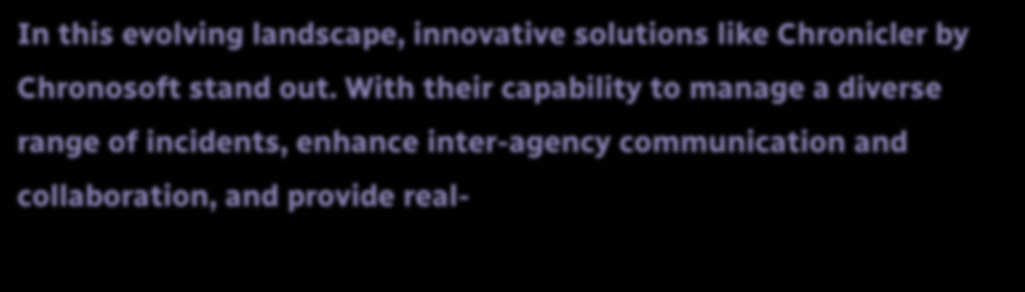In this evolving landscape, innovative solutions like Chronicler by Chronosoft stand out. With their capability to manage a diverse range of incidents, enhance inter-agency communication and collaboration, and provide real-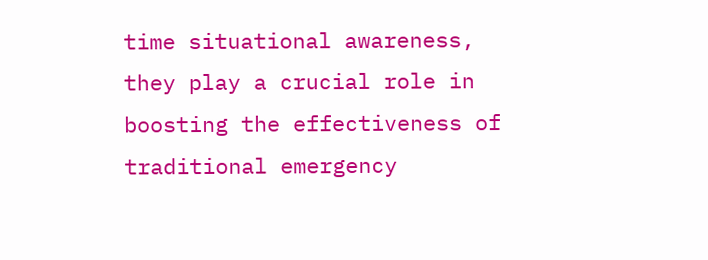time situational awareness, they play a crucial role in boosting the effectiveness of traditional emergency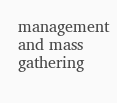management and mass gathering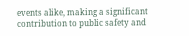events alike, making a significant contribution to public safety and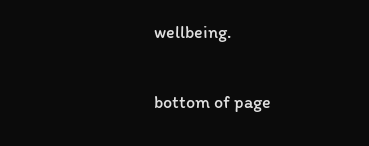wellbeing.


bottom of page